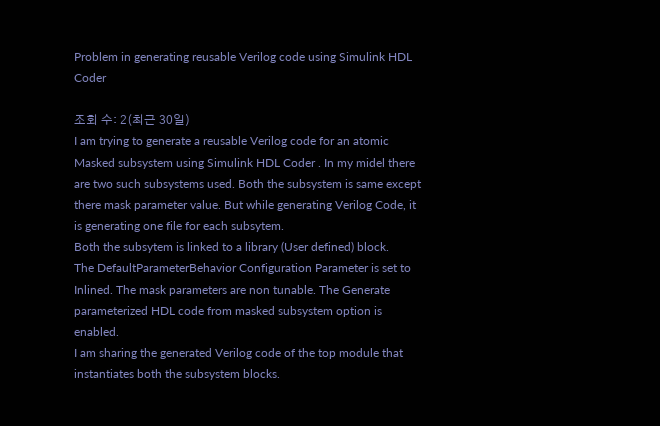Problem in generating reusable Verilog code using Simulink HDL Coder

조회 수: 2(최근 30일)
I am trying to generate a reusable Verilog code for an atomic Masked subsystem using Simulink HDL Coder . In my midel there are two such subsystems used. Both the subsystem is same except there mask parameter value. But while generating Verilog Code, it is generating one file for each subsytem.
Both the subsytem is linked to a library (User defined) block.
The DefaultParameterBehavior Configuration Parameter is set to Inlined. The mask parameters are non tunable. The Generate parameterized HDL code from masked subsystem option is enabled.
I am sharing the generated Verilog code of the top module that instantiates both the subsystem blocks.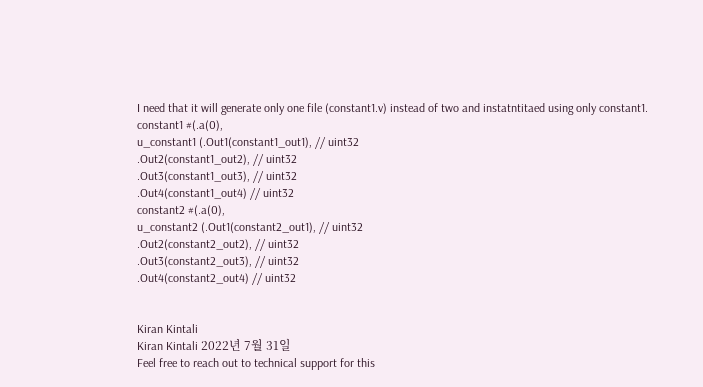I need that it will generate only one file (constant1.v) instead of two and instatntitaed using only constant1.
constant1 #(.a(0),
u_constant1 (.Out1(constant1_out1), // uint32
.Out2(constant1_out2), // uint32
.Out3(constant1_out3), // uint32
.Out4(constant1_out4) // uint32
constant2 #(.a(0),
u_constant2 (.Out1(constant2_out1), // uint32
.Out2(constant2_out2), // uint32
.Out3(constant2_out3), // uint32
.Out4(constant2_out4) // uint32


Kiran Kintali
Kiran Kintali 2022년 7월 31일
Feel free to reach out to technical support for this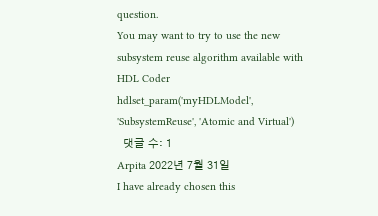question.
You may want to try to use the new subsystem reuse algorithm available with HDL Coder
hdlset_param('myHDLModel', 'SubsystemReuse', 'Atomic and Virtual')
  댓글 수: 1
Arpita 2022년 7월 31일
I have already chosen this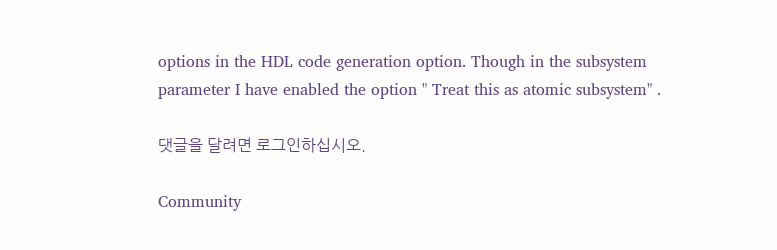options in the HDL code generation option. Though in the subsystem parameter I have enabled the option " Treat this as atomic subsystem" .

댓글을 달려면 로그인하십시오.

Community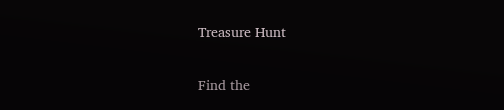Treasure Hunt

Find the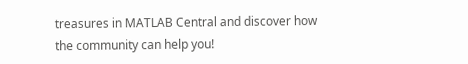treasures in MATLAB Central and discover how the community can help you!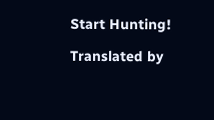Start Hunting!

Translated by